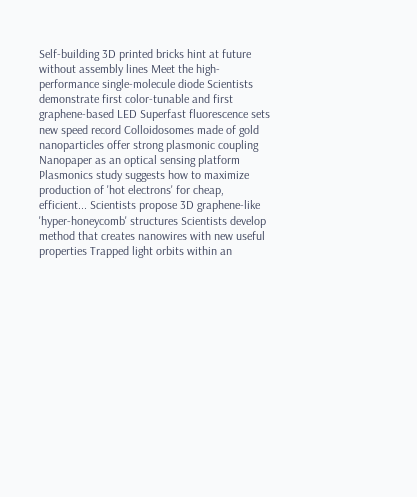Self-building 3D printed bricks hint at future without assembly lines Meet the high-performance single-molecule diode Scientists demonstrate first color-tunable and first graphene-based LED Superfast fluorescence sets new speed record Colloidosomes made of gold nanoparticles offer strong plasmonic coupling Nanopaper as an optical sensing platform Plasmonics study suggests how to maximize production of 'hot electrons' for cheap, efficient... Scientists propose 3D graphene-like 'hyper-honeycomb' structures Scientists develop method that creates nanowires with new useful properties Trapped light orbits within an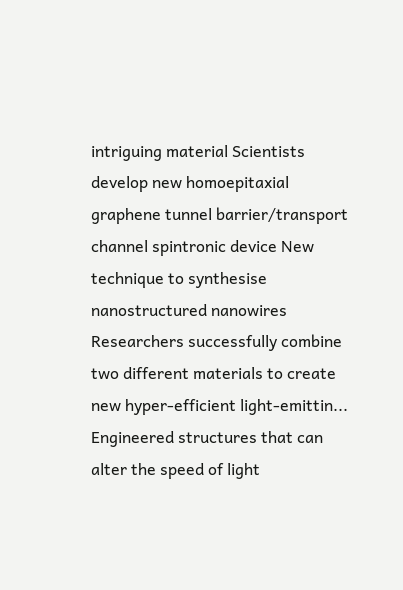intriguing material Scientists develop new homoepitaxial graphene tunnel barrier/transport channel spintronic device New technique to synthesise nanostructured nanowires Researchers successfully combine two different materials to create new hyper-efficient light-emittin... Engineered structures that can alter the speed of light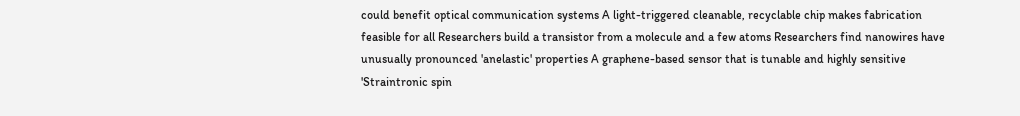could benefit optical communication systems A light-triggered cleanable, recyclable chip makes fabrication feasible for all Researchers build a transistor from a molecule and a few atoms Researchers find nanowires have unusually pronounced 'anelastic' properties A graphene-based sensor that is tunable and highly sensitive 'Straintronic spin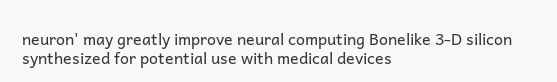neuron' may greatly improve neural computing Bonelike 3-D silicon synthesized for potential use with medical devices